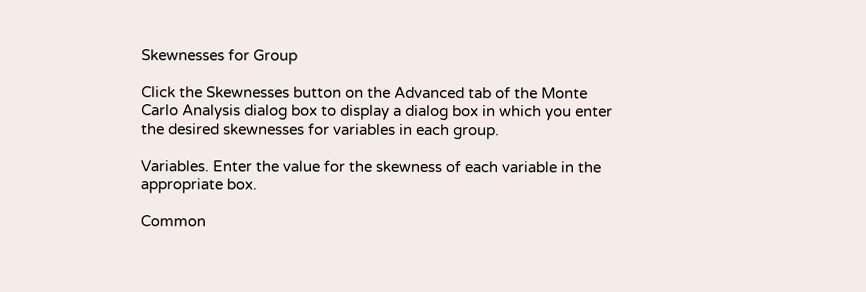Skewnesses for Group

Click the Skewnesses button on the Advanced tab of the Monte Carlo Analysis dialog box to display a dialog box in which you enter the desired skewnesses for variables in each group.

Variables. Enter the value for the skewness of each variable in the appropriate box.

Common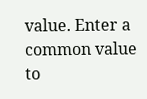value. Enter a common value to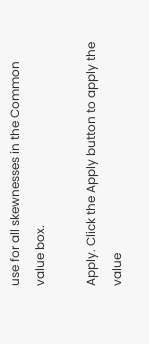use for all skewnesses in the Common value box.

Apply. Click the Apply button to apply the value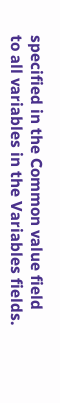specified in the Common value field to all variables in the Variables fields.